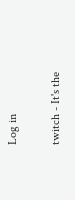Log in


twitch - It's the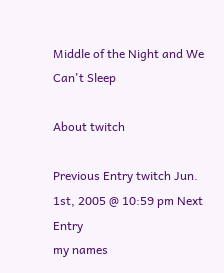Middle of the Night and We Can't Sleep

About twitch

Previous Entry twitch Jun. 1st, 2005 @ 10:59 pm Next Entry
my names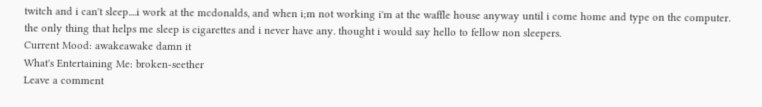twitch and i can't sleep....i work at the mcdonalds, and when i;m not working i'm at the waffle house anyway until i come home and type on the computer. the only thing that helps me sleep is cigarettes and i never have any. thought i would say hello to fellow non sleepers.
Current Mood: awakeawake damn it
What's Entertaining Me: broken-seether
Leave a comment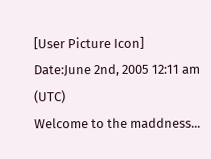[User Picture Icon]
Date:June 2nd, 2005 12:11 am (UTC)
Welcome to the maddness...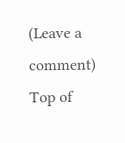(Leave a comment)
Top of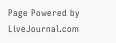Page Powered by LiveJournal.com